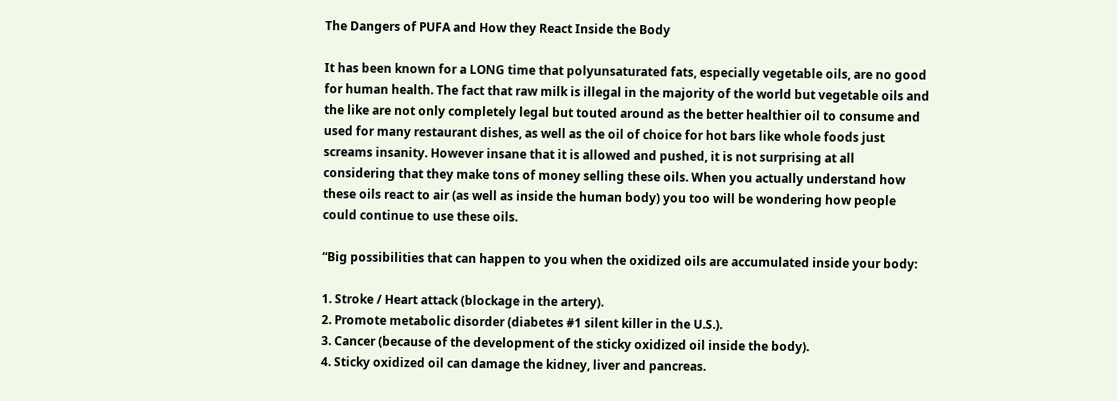The Dangers of PUFA and How they React Inside the Body

It has been known for a LONG time that polyunsaturated fats, especially vegetable oils, are no good for human health. The fact that raw milk is illegal in the majority of the world but vegetable oils and the like are not only completely legal but touted around as the better healthier oil to consume and used for many restaurant dishes, as well as the oil of choice for hot bars like whole foods just screams insanity. However insane that it is allowed and pushed, it is not surprising at all considering that they make tons of money selling these oils. When you actually understand how these oils react to air (as well as inside the human body) you too will be wondering how people could continue to use these oils.

“Big possibilities that can happen to you when the oxidized oils are accumulated inside your body:

1. Stroke / Heart attack (blockage in the artery).
2. Promote metabolic disorder (diabetes #1 silent killer in the U.S.).
3. Cancer (because of the development of the sticky oxidized oil inside the body).
4. Sticky oxidized oil can damage the kidney, liver and pancreas.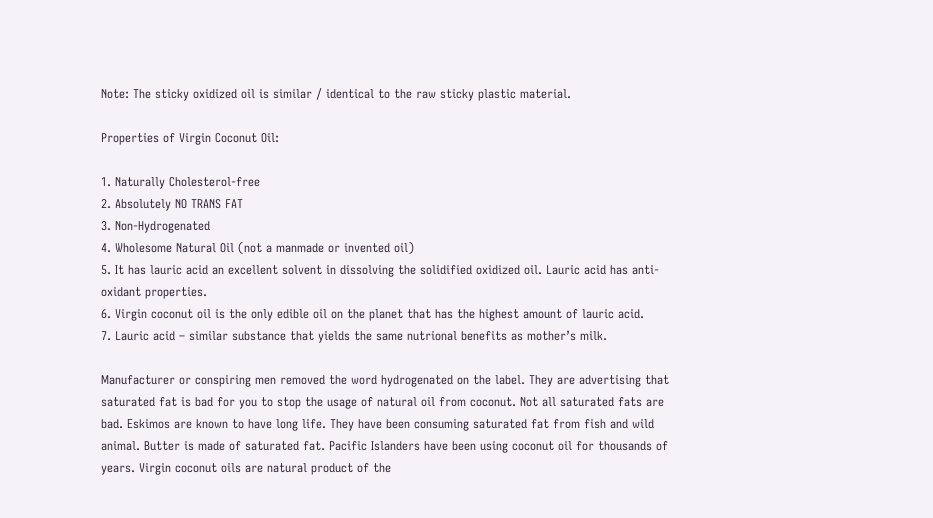Note: The sticky oxidized oil is similar / identical to the raw sticky plastic material.

Properties of Virgin Coconut Oil:

1. Naturally Cholesterol-free
2. Absolutely NO TRANS FAT
3. Non-Hydrogenated
4. Wholesome Natural Oil (not a manmade or invented oil)
5. It has lauric acid an excellent solvent in dissolving the solidified oxidized oil. Lauric acid has anti-oxidant properties.
6. Virgin coconut oil is the only edible oil on the planet that has the highest amount of lauric acid.
7. Lauric acid – similar substance that yields the same nutrional benefits as mother’s milk.

Manufacturer or conspiring men removed the word hydrogenated on the label. They are advertising that saturated fat is bad for you to stop the usage of natural oil from coconut. Not all saturated fats are bad. Eskimos are known to have long life. They have been consuming saturated fat from fish and wild animal. Butter is made of saturated fat. Pacific Islanders have been using coconut oil for thousands of years. Virgin coconut oils are natural product of the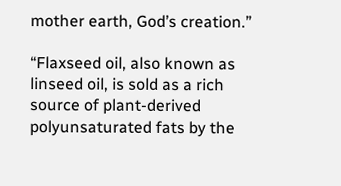mother earth, God’s creation.”

“Flaxseed oil, also known as linseed oil, is sold as a rich source of plant-derived polyunsaturated fats by the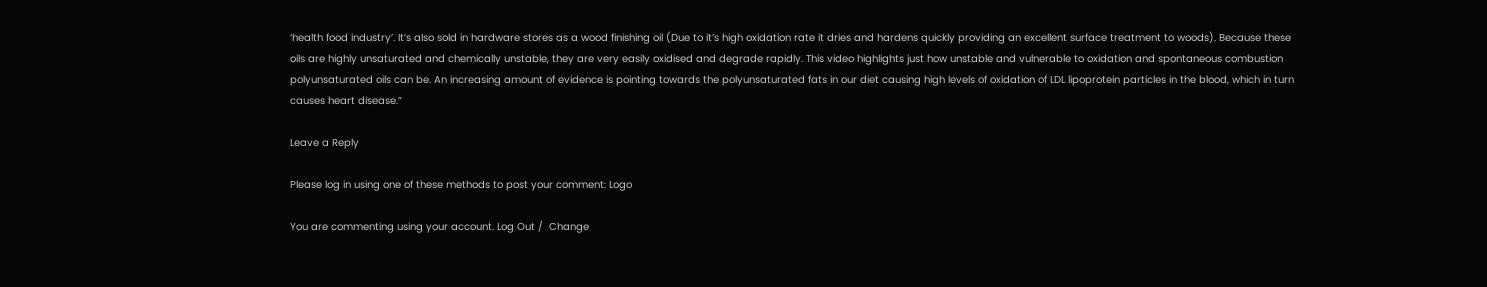‘health food industry’. It’s also sold in hardware stores as a wood finishing oil (Due to it’s high oxidation rate it dries and hardens quickly providing an excellent surface treatment to woods). Because these oils are highly unsaturated and chemically unstable, they are very easily oxidised and degrade rapidly. This video highlights just how unstable and vulnerable to oxidation and spontaneous combustion polyunsaturated oils can be. An increasing amount of evidence is pointing towards the polyunsaturated fats in our diet causing high levels of oxidation of LDL lipoprotein particles in the blood, which in turn causes heart disease.”

Leave a Reply

Please log in using one of these methods to post your comment: Logo

You are commenting using your account. Log Out /  Change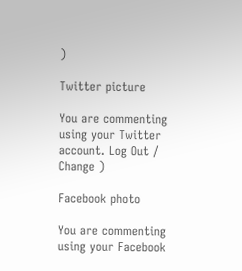)

Twitter picture

You are commenting using your Twitter account. Log Out /  Change )

Facebook photo

You are commenting using your Facebook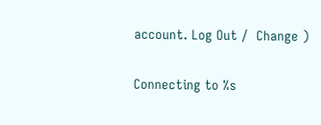account. Log Out /  Change )

Connecting to %s